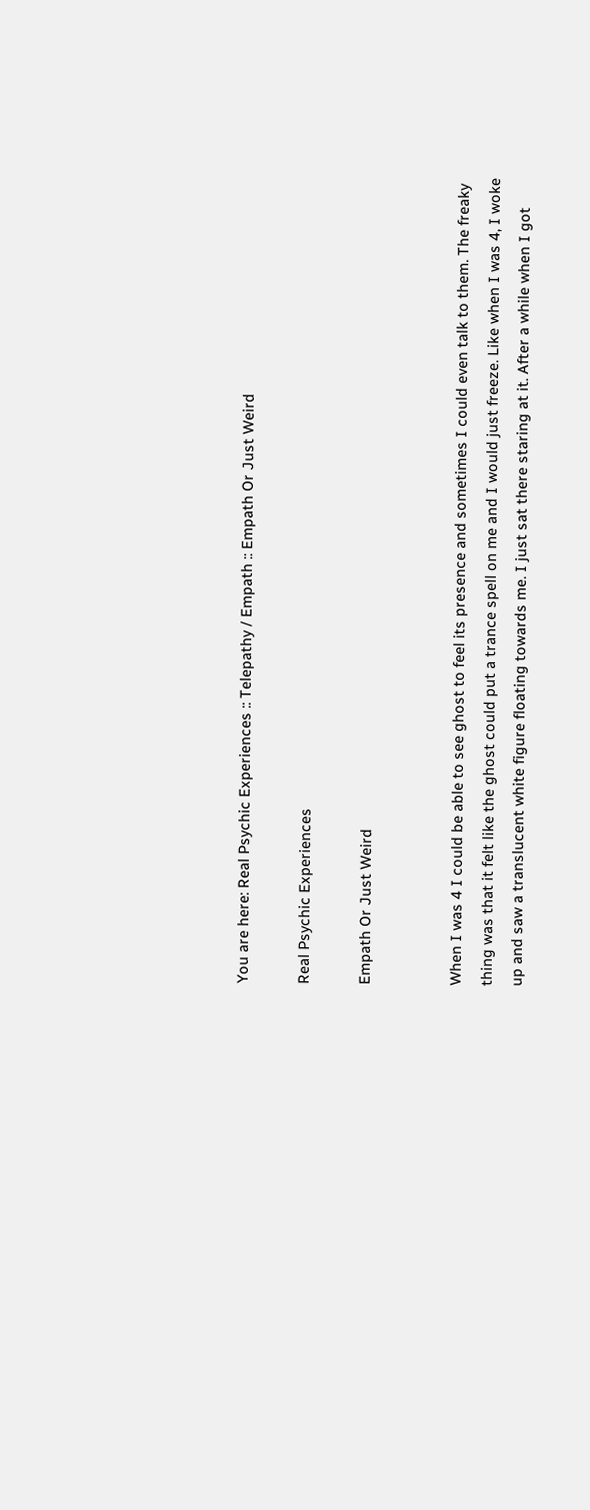You are here: Real Psychic Experiences :: Telepathy / Empath :: Empath Or Just Weird

Real Psychic Experiences

Empath Or Just Weird


When I was 4 I could be able to see ghost to feel its presence and sometimes I could even talk to them. The freaky thing was that it felt like the ghost could put a trance spell on me and I would just freeze. Like when I was 4, I woke up and saw a translucent white figure floating towards me. I just sat there staring at it. After a while when I got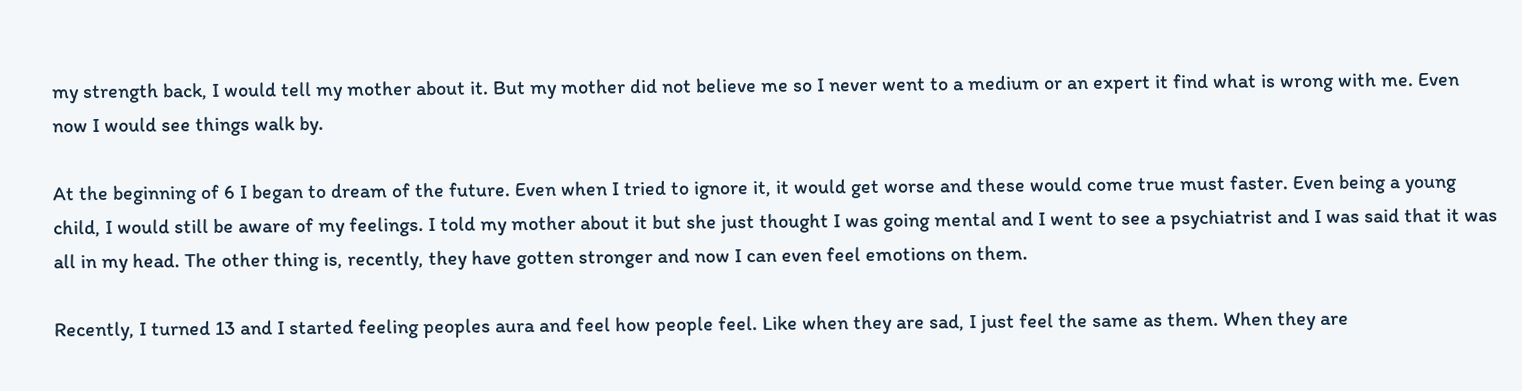my strength back, I would tell my mother about it. But my mother did not believe me so I never went to a medium or an expert it find what is wrong with me. Even now I would see things walk by.

At the beginning of 6 I began to dream of the future. Even when I tried to ignore it, it would get worse and these would come true must faster. Even being a young child, I would still be aware of my feelings. I told my mother about it but she just thought I was going mental and I went to see a psychiatrist and I was said that it was all in my head. The other thing is, recently, they have gotten stronger and now I can even feel emotions on them.

Recently, I turned 13 and I started feeling peoples aura and feel how people feel. Like when they are sad, I just feel the same as them. When they are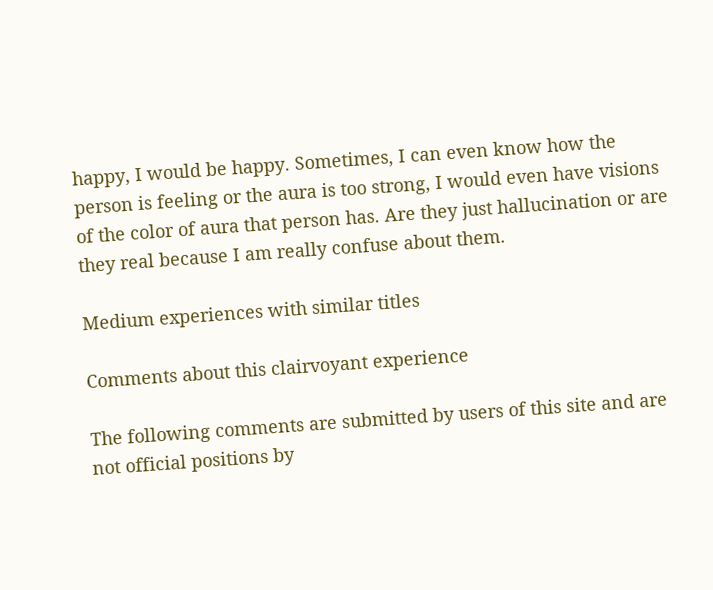happy, I would be happy. Sometimes, I can even know how the person is feeling or the aura is too strong, I would even have visions of the color of aura that person has. Are they just hallucination or are they real because I am really confuse about them.

Medium experiences with similar titles

Comments about this clairvoyant experience

The following comments are submitted by users of this site and are not official positions by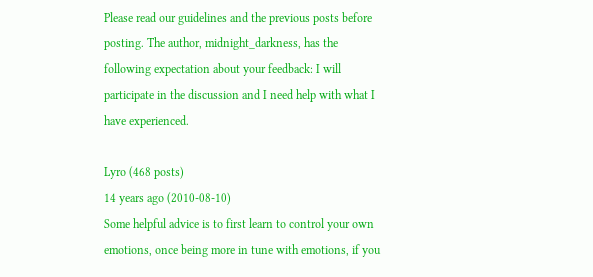Please read our guidelines and the previous posts before posting. The author, midnight_darkness, has the following expectation about your feedback: I will participate in the discussion and I need help with what I have experienced.

Lyro (468 posts)
14 years ago (2010-08-10)
Some helpful advice is to first learn to control your own emotions, once being more in tune with emotions, if you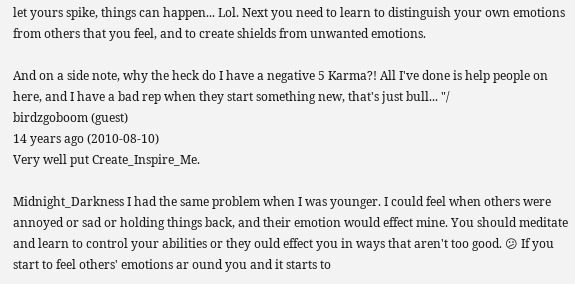let yours spike, things can happen... Lol. Next you need to learn to distinguish your own emotions from others that you feel, and to create shields from unwanted emotions.

And on a side note, why the heck do I have a negative 5 Karma?! All I've done is help people on here, and I have a bad rep when they start something new, that's just bull... "/
birdzgoboom (guest)
14 years ago (2010-08-10)
Very well put Create_Inspire_Me.

Midnight_Darkness I had the same problem when I was younger. I could feel when others were annoyed or sad or holding things back, and their emotion would effect mine. You should meditate and learn to control your abilities or they ould effect you in ways that aren't too good. 😕 If you start to feel others' emotions ar ound you and it starts to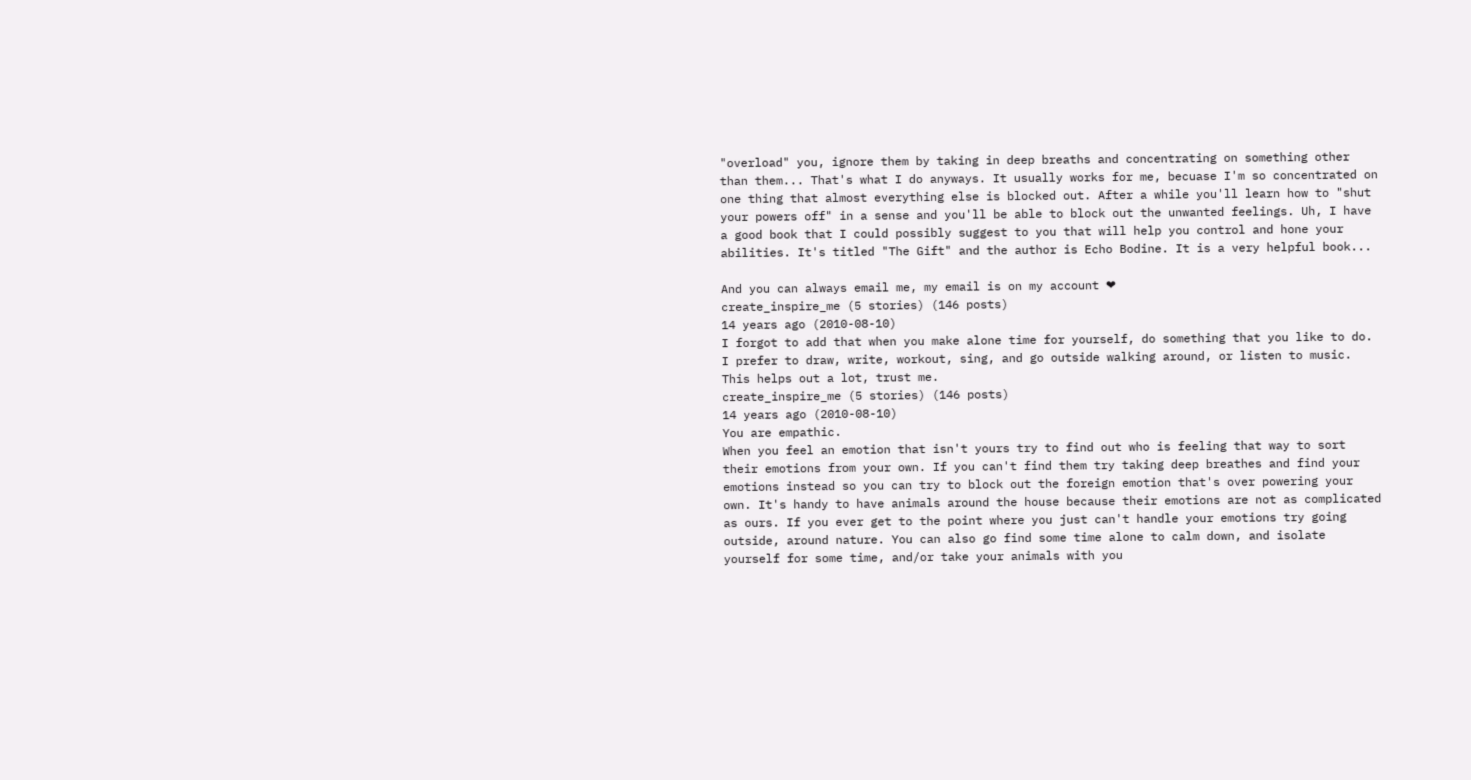"overload" you, ignore them by taking in deep breaths and concentrating on something other than them... That's what I do anyways. It usually works for me, becuase I'm so concentrated on one thing that almost everything else is blocked out. After a while you'll learn how to "shut your powers off" in a sense and you'll be able to block out the unwanted feelings. Uh, I have a good book that I could possibly suggest to you that will help you control and hone your abilities. It's titled "The Gift" and the author is Echo Bodine. It is a very helpful book...

And you can always email me, my email is on my account ❤
create_inspire_me (5 stories) (146 posts)
14 years ago (2010-08-10)
I forgot to add that when you make alone time for yourself, do something that you like to do. I prefer to draw, write, workout, sing, and go outside walking around, or listen to music. This helps out a lot, trust me.
create_inspire_me (5 stories) (146 posts)
14 years ago (2010-08-10)
You are empathic.
When you feel an emotion that isn't yours try to find out who is feeling that way to sort their emotions from your own. If you can't find them try taking deep breathes and find your emotions instead so you can try to block out the foreign emotion that's over powering your own. It's handy to have animals around the house because their emotions are not as complicated as ours. If you ever get to the point where you just can't handle your emotions try going outside, around nature. You can also go find some time alone to calm down, and isolate yourself for some time, and/or take your animals with you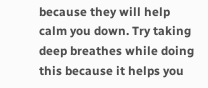because they will help calm you down. Try taking deep breathes while doing this because it helps you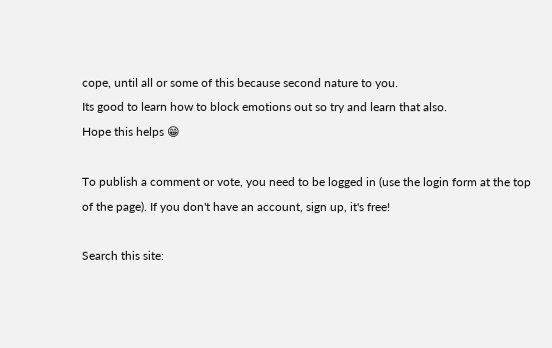cope, until all or some of this because second nature to you.
Its good to learn how to block emotions out so try and learn that also.
Hope this helps 😁

To publish a comment or vote, you need to be logged in (use the login form at the top of the page). If you don't have an account, sign up, it's free!

Search this site: